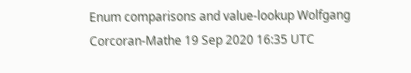Enum comparisons and value-lookup Wolfgang Corcoran-Mathe 19 Sep 2020 16:35 UTC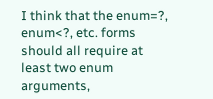I think that the enum=?, enum<?, etc. forms should all require at
least two enum arguments,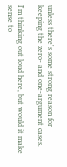unless there's some strong reason for
keeping the zero- and one-argument cases.

I'm thinking out loud here, but would it make sense to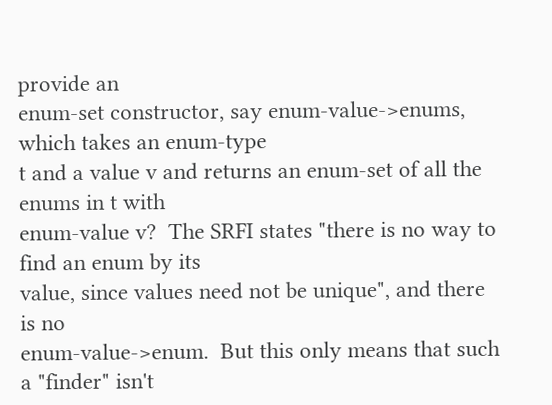provide an
enum-set constructor, say enum-value->enums, which takes an enum-type
t and a value v and returns an enum-set of all the enums in t with
enum-value v?  The SRFI states "there is no way to find an enum by its
value, since values need not be unique", and there is no
enum-value->enum.  But this only means that such a "finder" isn't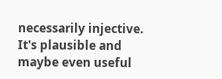necessarily injective.  It's plausible and maybe even useful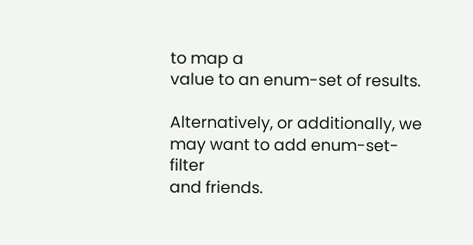to map a
value to an enum-set of results.

Alternatively, or additionally, we may want to add enum-set-filter
and friends.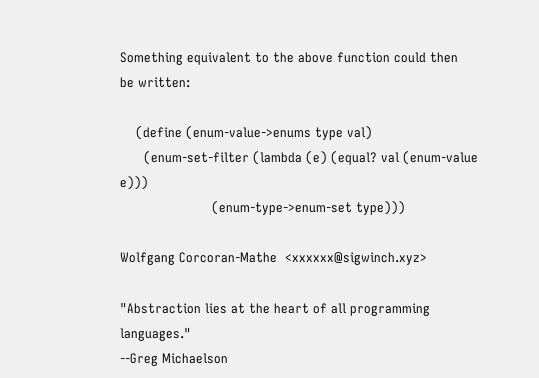Something equivalent to the above function could then
be written:

    (define (enum-value->enums type val)
      (enum-set-filter (lambda (e) (equal? val (enum-value e)))
                       (enum-type->enum-set type)))

Wolfgang Corcoran-Mathe  <xxxxxx@sigwinch.xyz>

"Abstraction lies at the heart of all programming languages."
--Greg Michaelson